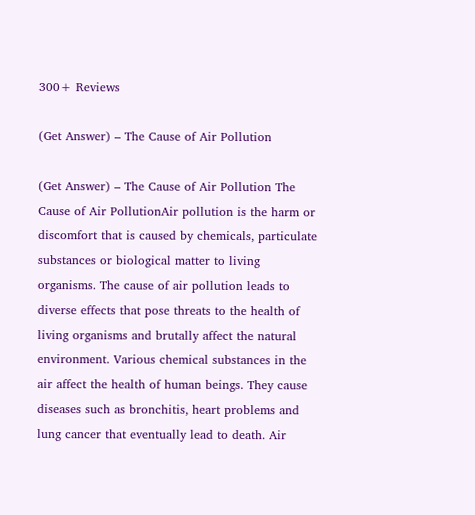300+ Reviews

(Get Answer) – The Cause of Air Pollution

(Get Answer) – The Cause of Air Pollution The Cause of Air PollutionAir pollution is the harm or discomfort that is caused by chemicals, particulate substances or biological matter to living organisms. The cause of air pollution leads to diverse effects that pose threats to the health of living organisms and brutally affect the natural environment. Various chemical substances in the air affect the health of human beings. They cause diseases such as bronchitis, heart problems and lung cancer that eventually lead to death. Air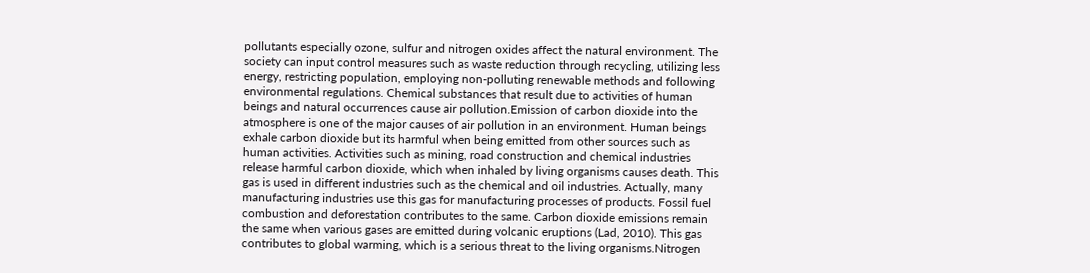pollutants especially ozone, sulfur and nitrogen oxides affect the natural environment. The society can input control measures such as waste reduction through recycling, utilizing less energy, restricting population, employing non-polluting renewable methods and following environmental regulations. Chemical substances that result due to activities of human beings and natural occurrences cause air pollution.Emission of carbon dioxide into the atmosphere is one of the major causes of air pollution in an environment. Human beings exhale carbon dioxide but its harmful when being emitted from other sources such as human activities. Activities such as mining, road construction and chemical industries release harmful carbon dioxide, which when inhaled by living organisms causes death. This gas is used in different industries such as the chemical and oil industries. Actually, many manufacturing industries use this gas for manufacturing processes of products. Fossil fuel combustion and deforestation contributes to the same. Carbon dioxide emissions remain the same when various gases are emitted during volcanic eruptions (Lad, 2010). This gas contributes to global warming, which is a serious threat to the living organisms.Nitrogen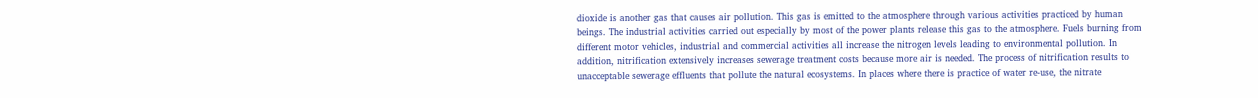dioxide is another gas that causes air pollution. This gas is emitted to the atmosphere through various activities practiced by human beings. The industrial activities carried out especially by most of the power plants release this gas to the atmosphere. Fuels burning from different motor vehicles, industrial and commercial activities all increase the nitrogen levels leading to environmental pollution. In addition, nitrification extensively increases sewerage treatment costs because more air is needed. The process of nitrification results to unacceptable sewerage effluents that pollute the natural ecosystems. In places where there is practice of water re-use, the nitrate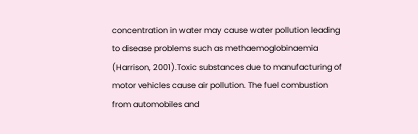concentration in water may cause water pollution leading to disease problems such as methaemoglobinaemia (Harrison, 2001).Toxic substances due to manufacturing of motor vehicles cause air pollution. The fuel combustion from automobiles and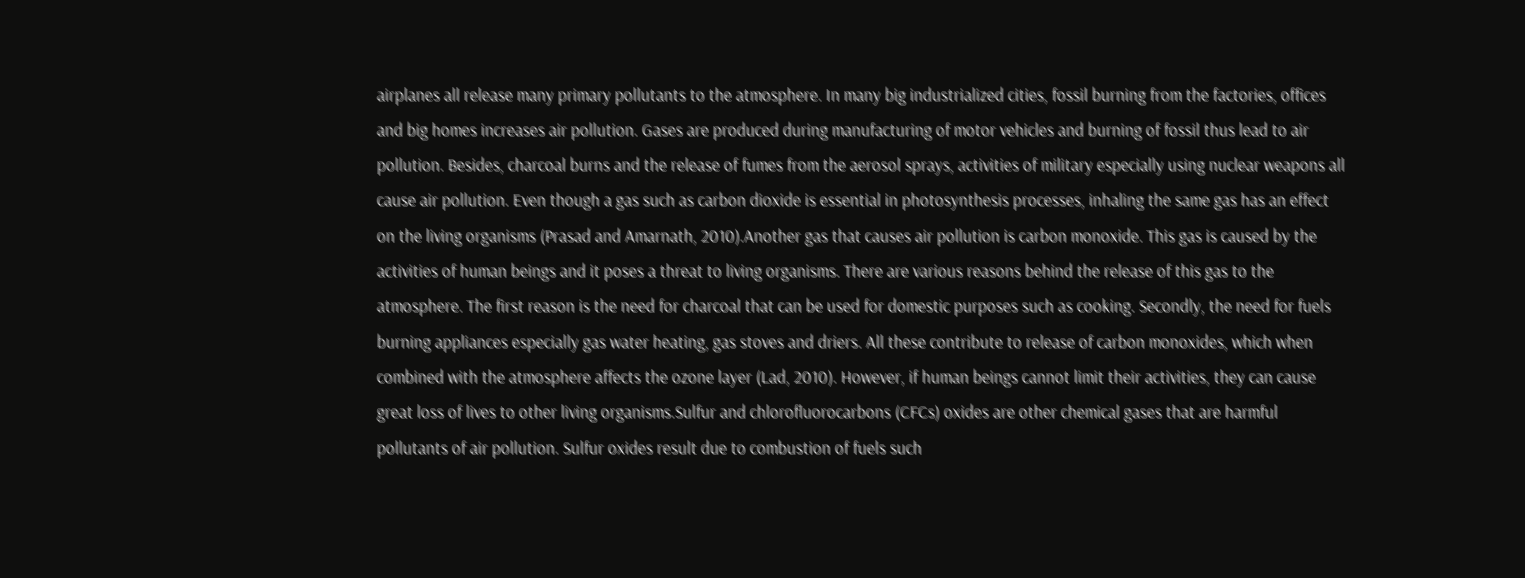airplanes all release many primary pollutants to the atmosphere. In many big industrialized cities, fossil burning from the factories, offices and big homes increases air pollution. Gases are produced during manufacturing of motor vehicles and burning of fossil thus lead to air pollution. Besides, charcoal burns and the release of fumes from the aerosol sprays, activities of military especially using nuclear weapons all cause air pollution. Even though a gas such as carbon dioxide is essential in photosynthesis processes, inhaling the same gas has an effect on the living organisms (Prasad and Amarnath, 2010).Another gas that causes air pollution is carbon monoxide. This gas is caused by the activities of human beings and it poses a threat to living organisms. There are various reasons behind the release of this gas to the atmosphere. The first reason is the need for charcoal that can be used for domestic purposes such as cooking. Secondly, the need for fuels burning appliances especially gas water heating, gas stoves and driers. All these contribute to release of carbon monoxides, which when combined with the atmosphere affects the ozone layer (Lad, 2010). However, if human beings cannot limit their activities, they can cause great loss of lives to other living organisms.Sulfur and chlorofluorocarbons (CFCs) oxides are other chemical gases that are harmful pollutants of air pollution. Sulfur oxides result due to combustion of fuels such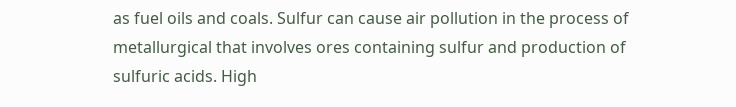as fuel oils and coals. Sulfur can cause air pollution in the process of metallurgical that involves ores containing sulfur and production of sulfuric acids. High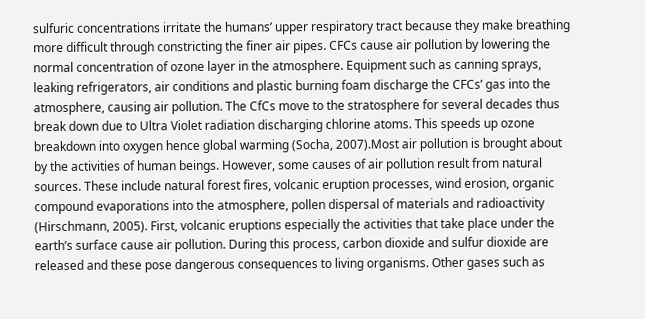sulfuric concentrations irritate the humans’ upper respiratory tract because they make breathing more difficult through constricting the finer air pipes. CFCs cause air pollution by lowering the normal concentration of ozone layer in the atmosphere. Equipment such as canning sprays, leaking refrigerators, air conditions and plastic burning foam discharge the CFCs’ gas into the atmosphere, causing air pollution. The CfCs move to the stratosphere for several decades thus break down due to Ultra Violet radiation discharging chlorine atoms. This speeds up ozone breakdown into oxygen hence global warming (Socha, 2007).Most air pollution is brought about by the activities of human beings. However, some causes of air pollution result from natural sources. These include natural forest fires, volcanic eruption processes, wind erosion, organic compound evaporations into the atmosphere, pollen dispersal of materials and radioactivity (Hirschmann, 2005). First, volcanic eruptions especially the activities that take place under the earth’s surface cause air pollution. During this process, carbon dioxide and sulfur dioxide are released and these pose dangerous consequences to living organisms. Other gases such as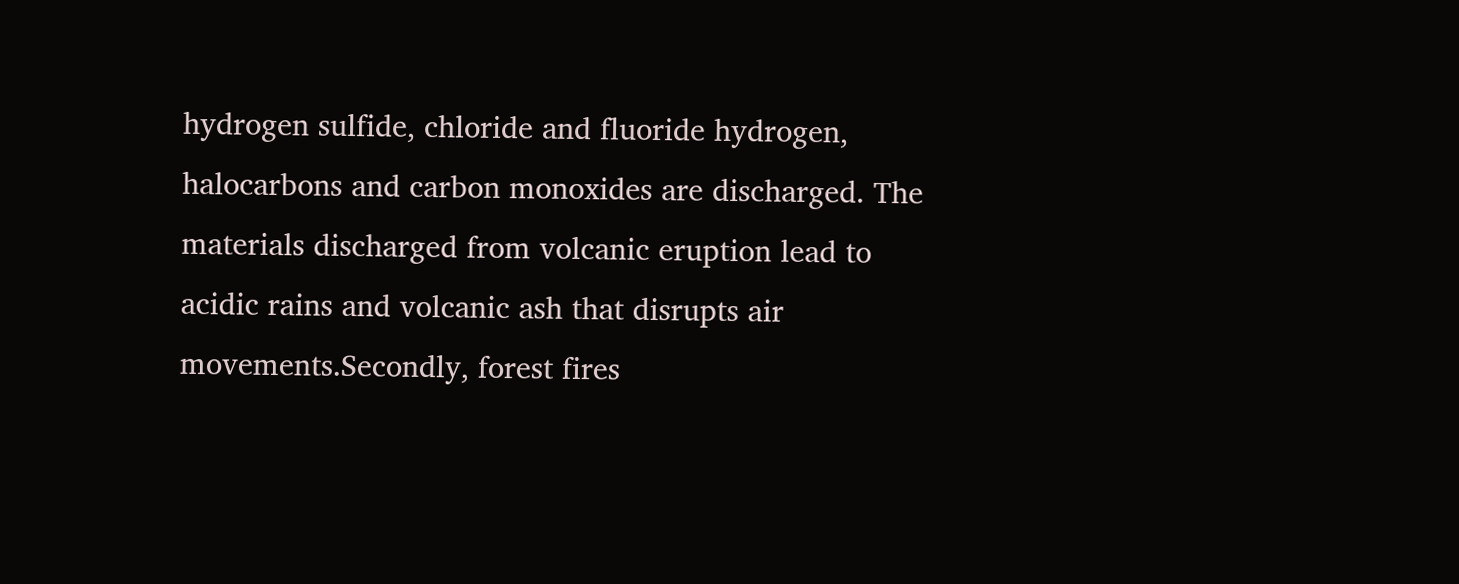hydrogen sulfide, chloride and fluoride hydrogen, halocarbons and carbon monoxides are discharged. The materials discharged from volcanic eruption lead to acidic rains and volcanic ash that disrupts air movements.Secondly, forest fires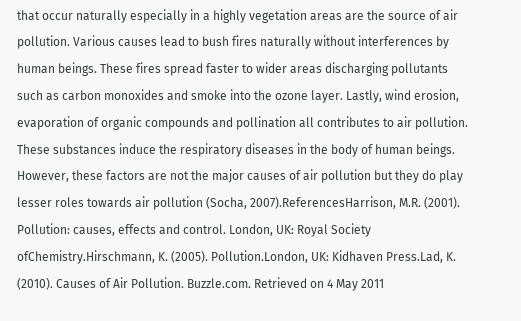that occur naturally especially in a highly vegetation areas are the source of air pollution. Various causes lead to bush fires naturally without interferences by human beings. These fires spread faster to wider areas discharging pollutants such as carbon monoxides and smoke into the ozone layer. Lastly, wind erosion, evaporation of organic compounds and pollination all contributes to air pollution.  These substances induce the respiratory diseases in the body of human beings. However, these factors are not the major causes of air pollution but they do play lesser roles towards air pollution (Socha, 2007).ReferencesHarrison, M.R. (2001). Pollution: causes, effects and control. London, UK: Royal Society ofChemistry.Hirschmann, K. (2005). Pollution.London, UK: Kidhaven Press.Lad, K. (2010). Causes of Air Pollution. Buzzle.com. Retrieved on 4 May 2011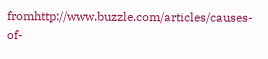fromhttp://www.buzzle.com/articles/causes-of-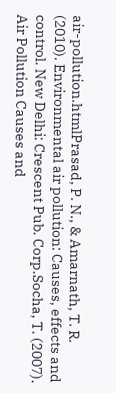air-pollution.htmlPrasad, P. N., & Amarnath, T. R. (2010). Environmental air pollution: Causes, effects and control. New Delhi: Crescent Pub. Corp.Socha, T. (2007). Air Pollution Causes and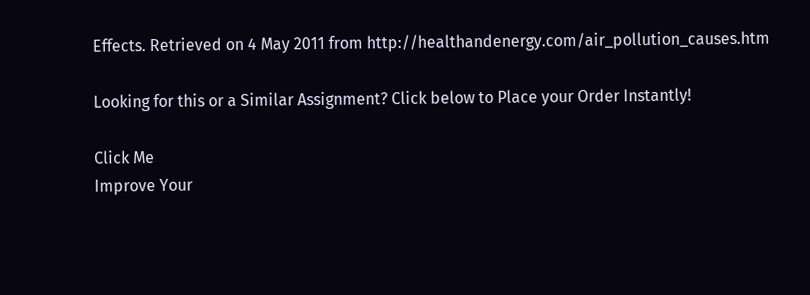Effects. Retrieved on 4 May 2011 from http://healthandenergy.com/air_pollution_causes.htm

Looking for this or a Similar Assignment? Click below to Place your Order Instantly!

Click Me
Improve Your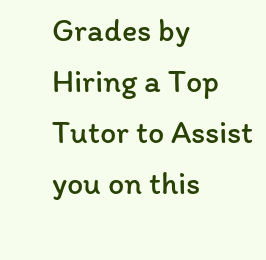Grades by Hiring a Top Tutor to Assist you on this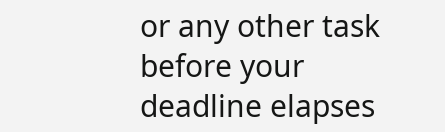or any other task before your deadline elapses